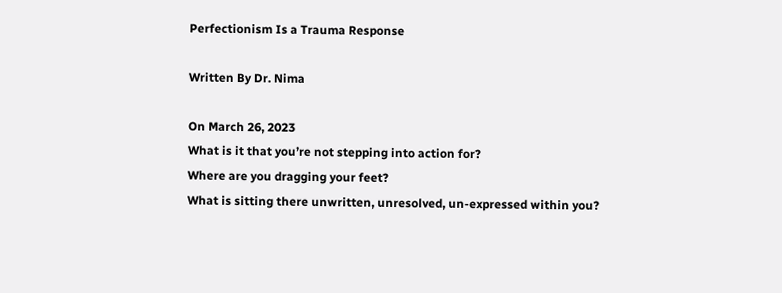Perfectionism Is a Trauma Response

Written By Dr. Nima

On March 26, 2023
What is it that you’re not stepping into action for?
Where are you dragging your feet?
What is sitting there unwritten, unresolved, un-expressed within you?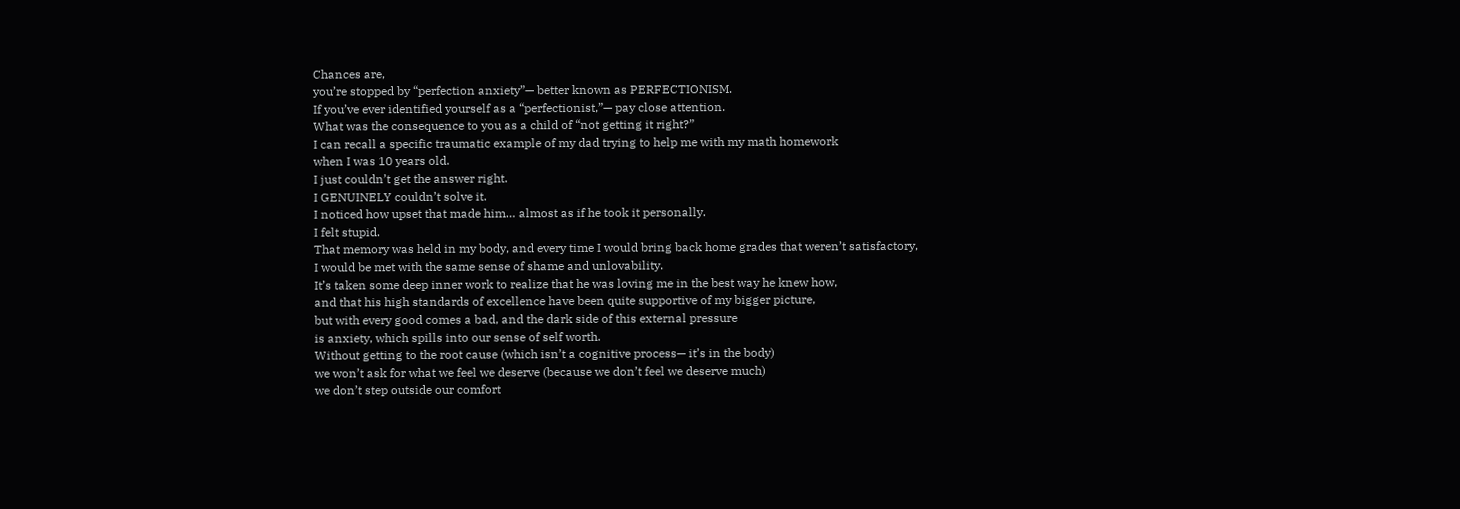Chances are,
you’re stopped by “perfection anxiety”— better known as PERFECTIONISM.
If you’ve ever identified yourself as a “perfectionist,”— pay close attention.
What was the consequence to you as a child of “not getting it right?”
I can recall a specific traumatic example of my dad trying to help me with my math homework
when I was 10 years old.
I just couldn’t get the answer right.
I GENUINELY couldn’t solve it.
I noticed how upset that made him… almost as if he took it personally.
I felt stupid.
That memory was held in my body, and every time I would bring back home grades that weren’t satisfactory,
I would be met with the same sense of shame and unlovability.
It’s taken some deep inner work to realize that he was loving me in the best way he knew how,
and that his high standards of excellence have been quite supportive of my bigger picture,
but with every good comes a bad, and the dark side of this external pressure
is anxiety, which spills into our sense of self worth.
Without getting to the root cause (which isn’t a cognitive process— it’s in the body)
we won’t ask for what we feel we deserve (because we don’t feel we deserve much)
we don’t step outside our comfort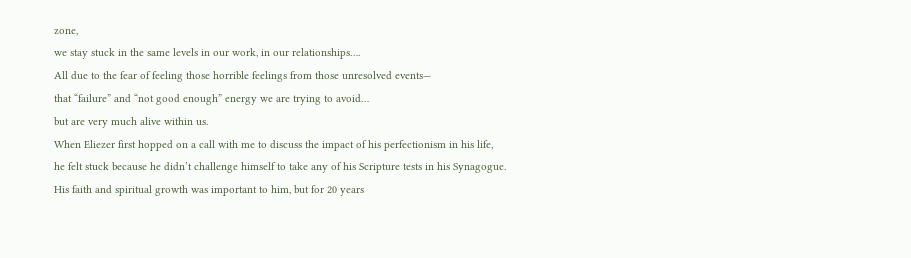zone,
we stay stuck in the same levels in our work, in our relationships….
All due to the fear of feeling those horrible feelings from those unresolved events—
that “failure” and “not good enough” energy we are trying to avoid…
but are very much alive within us.
When Eliezer first hopped on a call with me to discuss the impact of his perfectionism in his life,
he felt stuck because he didn’t challenge himself to take any of his Scripture tests in his Synagogue.
His faith and spiritual growth was important to him, but for 20 years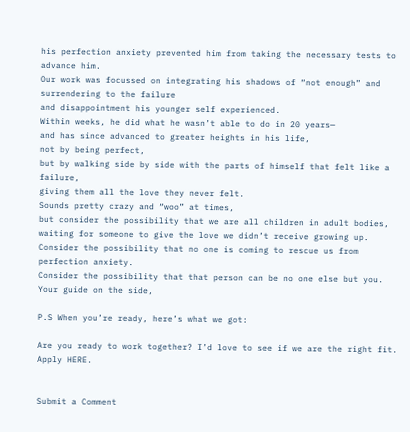his perfection anxiety prevented him from taking the necessary tests to advance him.
Our work was focussed on integrating his shadows of “not enough” and surrendering to the failure
and disappointment his younger self experienced.
Within weeks, he did what he wasn’t able to do in 20 years—
and has since advanced to greater heights in his life,
not by being perfect,
but by walking side by side with the parts of himself that felt like a failure,
giving them all the love they never felt.
Sounds pretty crazy and “woo” at times,
but consider the possibility that we are all children in adult bodies,
waiting for someone to give the love we didn’t receive growing up.
Consider the possibility that no one is coming to rescue us from perfection anxiety.
Consider the possibility that that person can be no one else but you.
Your guide on the side,

P.S When you’re ready, here’s what we got:

Are you ready to work together? I’d love to see if we are the right fit. Apply HERE.


Submit a Comment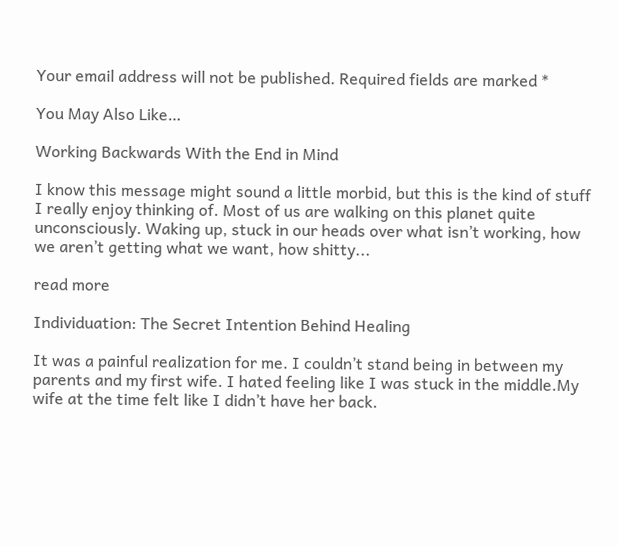Your email address will not be published. Required fields are marked *

You May Also Like…

Working Backwards With the End in Mind

I know this message might sound a little morbid, but this is the kind of stuff I really enjoy thinking of. Most of us are walking on this planet quite unconsciously. Waking up, stuck in our heads over what isn’t working, how we aren’t getting what we want, how shitty...

read more

Individuation: The Secret Intention Behind Healing

It was a painful realization for me. I couldn’t stand being in between my parents and my first wife. I hated feeling like I was stuck in the middle.My wife at the time felt like I didn’t have her back.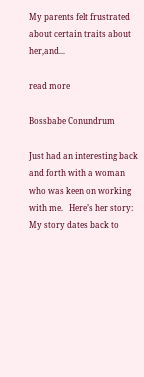My parents felt frustrated about certain traits about her,and...

read more

Bossbabe Conundrum

Just had an interesting back and forth with a woman who was keen on working with me.   Here’s her story: My story dates back to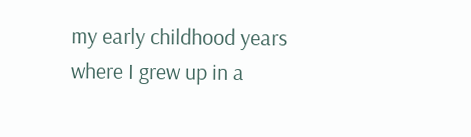my early childhood years where I grew up in a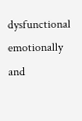dysfunctional emotionally and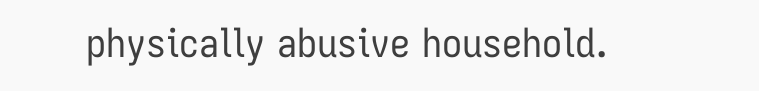physically abusive household.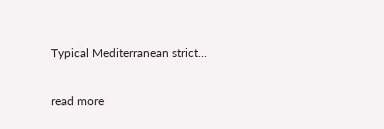Typical Mediterranean strict...

read more